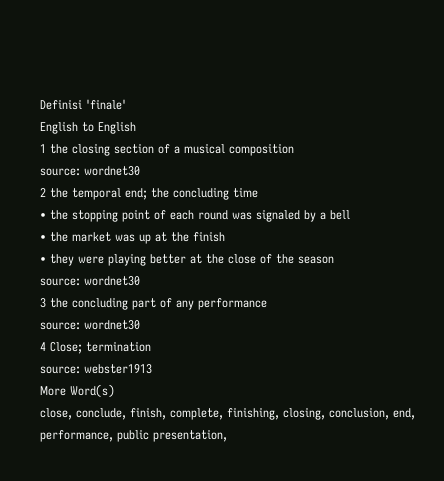Definisi 'finale'
English to English
1 the closing section of a musical composition
source: wordnet30
2 the temporal end; the concluding time
• the stopping point of each round was signaled by a bell
• the market was up at the finish
• they were playing better at the close of the season
source: wordnet30
3 the concluding part of any performance
source: wordnet30
4 Close; termination
source: webster1913
More Word(s)
close, conclude, finish, complete, finishing, closing, conclusion, end, performance, public presentation,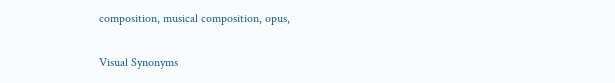composition, musical composition, opus,

Visual Synonyms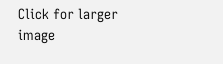Click for larger image